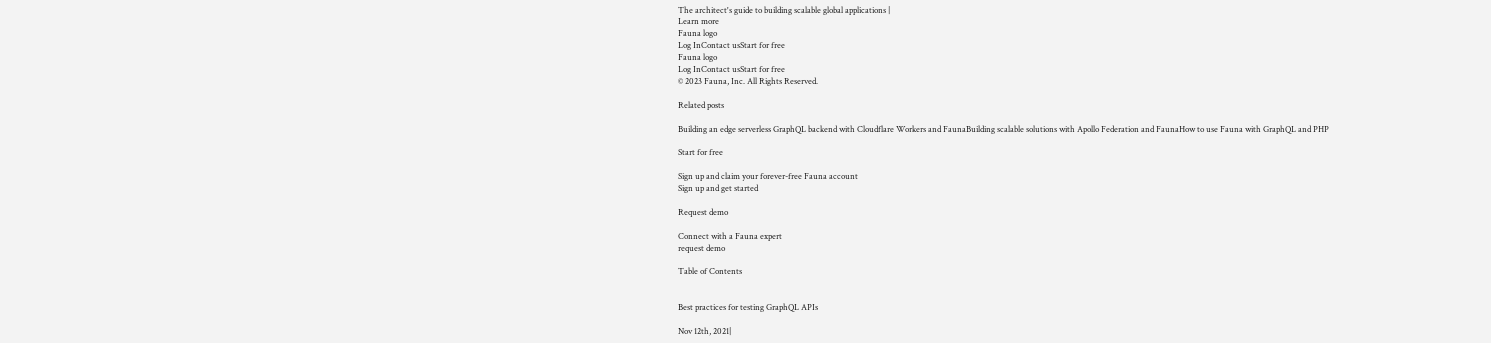The architect's guide to building scalable global applications |
Learn more
Fauna logo
Log InContact usStart for free
Fauna logo
Log InContact usStart for free
© 2023 Fauna, Inc. All Rights Reserved.

Related posts

Building an edge serverless GraphQL backend with Cloudflare Workers and FaunaBuilding scalable solutions with Apollo Federation and FaunaHow to use Fauna with GraphQL and PHP

Start for free

Sign up and claim your forever-free Fauna account
Sign up and get started

Request demo

Connect with a Fauna expert
request demo

Table of Contents


Best practices for testing GraphQL APIs

Nov 12th, 2021|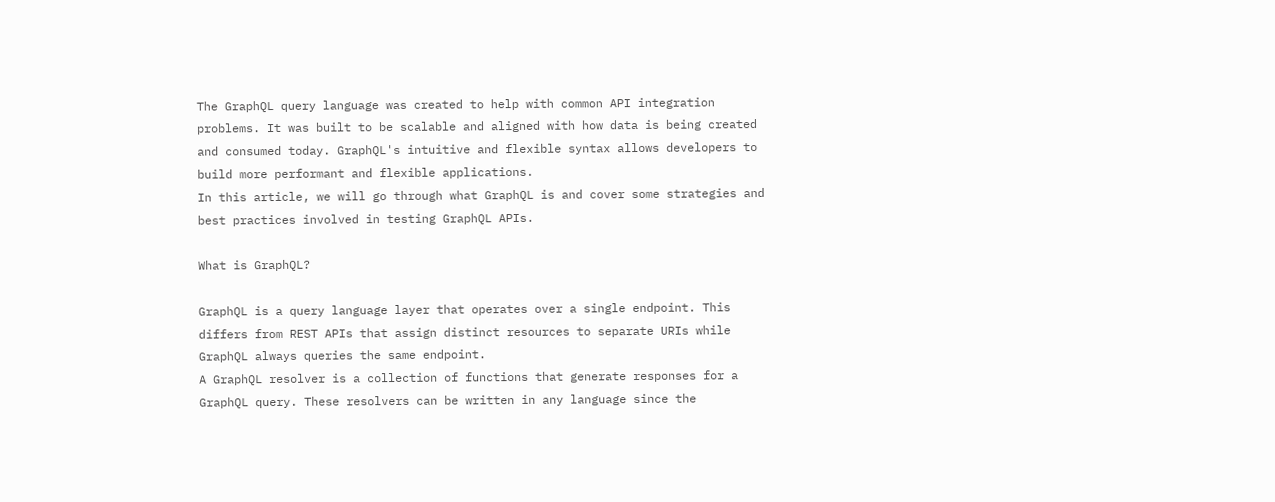The GraphQL query language was created to help with common API integration problems. It was built to be scalable and aligned with how data is being created and consumed today. GraphQL's intuitive and flexible syntax allows developers to build more performant and flexible applications.
In this article, we will go through what GraphQL is and cover some strategies and best practices involved in testing GraphQL APIs.

What is GraphQL?

GraphQL is a query language layer that operates over a single endpoint. This differs from REST APIs that assign distinct resources to separate URIs while GraphQL always queries the same endpoint.
A GraphQL resolver is a collection of functions that generate responses for a GraphQL query. These resolvers can be written in any language since the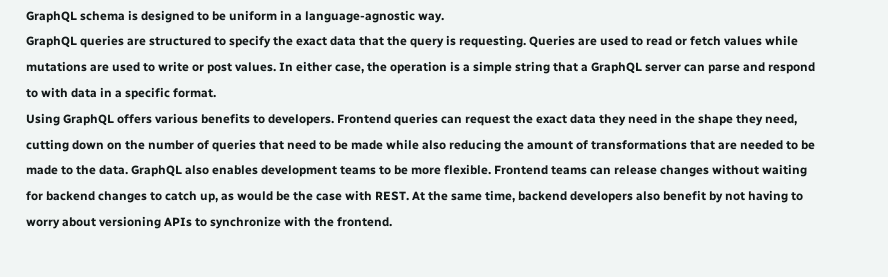GraphQL schema is designed to be uniform in a language-agnostic way.
GraphQL queries are structured to specify the exact data that the query is requesting. Queries are used to read or fetch values while mutations are used to write or post values. In either case, the operation is a simple string that a GraphQL server can parse and respond to with data in a specific format.
Using GraphQL offers various benefits to developers. Frontend queries can request the exact data they need in the shape they need, cutting down on the number of queries that need to be made while also reducing the amount of transformations that are needed to be made to the data. GraphQL also enables development teams to be more flexible. Frontend teams can release changes without waiting for backend changes to catch up, as would be the case with REST. At the same time, backend developers also benefit by not having to worry about versioning APIs to synchronize with the frontend.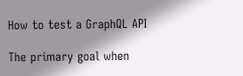How to test a GraphQL API

The primary goal when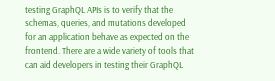testing GraphQL APIs is to verify that the schemas, queries, and mutations developed for an application behave as expected on the frontend. There are a wide variety of tools that can aid developers in testing their GraphQL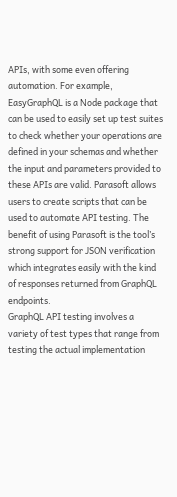APIs, with some even offering automation. For example, EasyGraphQL is a Node package that can be used to easily set up test suites to check whether your operations are defined in your schemas and whether the input and parameters provided to these APIs are valid. Parasoft allows users to create scripts that can be used to automate API testing. The benefit of using Parasoft is the tool’s strong support for JSON verification which integrates easily with the kind of responses returned from GraphQL endpoints.
GraphQL API testing involves a variety of test types that range from testing the actual implementation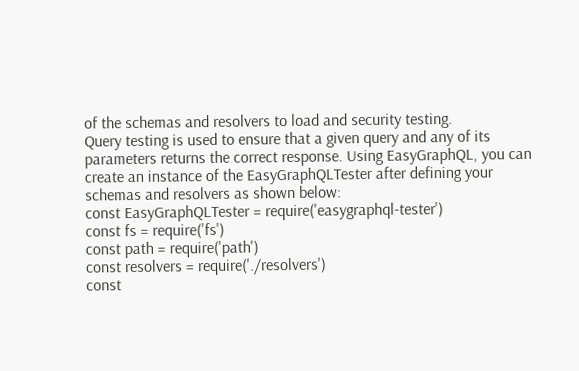of the schemas and resolvers to load and security testing.
Query testing is used to ensure that a given query and any of its parameters returns the correct response. Using EasyGraphQL, you can create an instance of the EasyGraphQLTester after defining your schemas and resolvers as shown below:
const EasyGraphQLTester = require('easygraphql-tester')
const fs = require('fs')
const path = require('path')
const resolvers = require('./resolvers')
const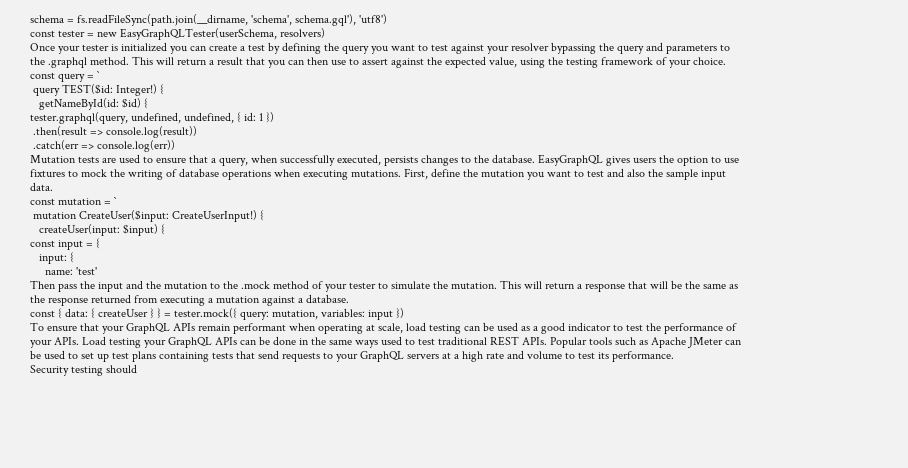schema = fs.readFileSync(path.join(__dirname, 'schema', schema.gql'), 'utf8')
const tester = new EasyGraphQLTester(userSchema, resolvers)
Once your tester is initialized you can create a test by defining the query you want to test against your resolver bypassing the query and parameters to the .graphql method. This will return a result that you can then use to assert against the expected value, using the testing framework of your choice.
const query = `
 query TEST($id: Integer!) {
   getNameById(id: $id) {
tester.graphql(query, undefined, undefined, { id: 1 })
 .then(result => console.log(result))
 .catch(err => console.log(err))
Mutation tests are used to ensure that a query, when successfully executed, persists changes to the database. EasyGraphQL gives users the option to use fixtures to mock the writing of database operations when executing mutations. First, define the mutation you want to test and also the sample input data.
const mutation = `
 mutation CreateUser($input: CreateUserInput!) {
   createUser(input: $input) {
const input = {
   input: {
     name: 'test'
Then pass the input and the mutation to the .mock method of your tester to simulate the mutation. This will return a response that will be the same as the response returned from executing a mutation against a database.
const { data: { createUser } } = tester.mock({ query: mutation, variables: input })
To ensure that your GraphQL APIs remain performant when operating at scale, load testing can be used as a good indicator to test the performance of your APIs. Load testing your GraphQL APIs can be done in the same ways used to test traditional REST APIs. Popular tools such as Apache JMeter can be used to set up test plans containing tests that send requests to your GraphQL servers at a high rate and volume to test its performance.
Security testing should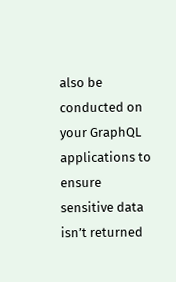also be conducted on your GraphQL applications to ensure sensitive data isn’t returned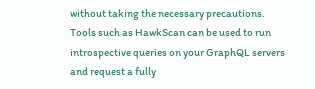without taking the necessary precautions. Tools such as HawkScan can be used to run introspective queries on your GraphQL servers and request a fully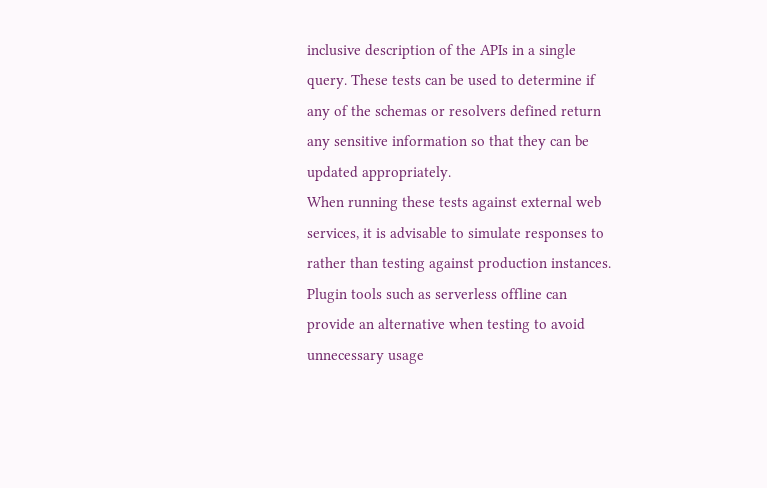inclusive description of the APIs in a single query. These tests can be used to determine if any of the schemas or resolvers defined return any sensitive information so that they can be updated appropriately.
When running these tests against external web services, it is advisable to simulate responses to rather than testing against production instances. Plugin tools such as serverless offline can provide an alternative when testing to avoid unnecessary usage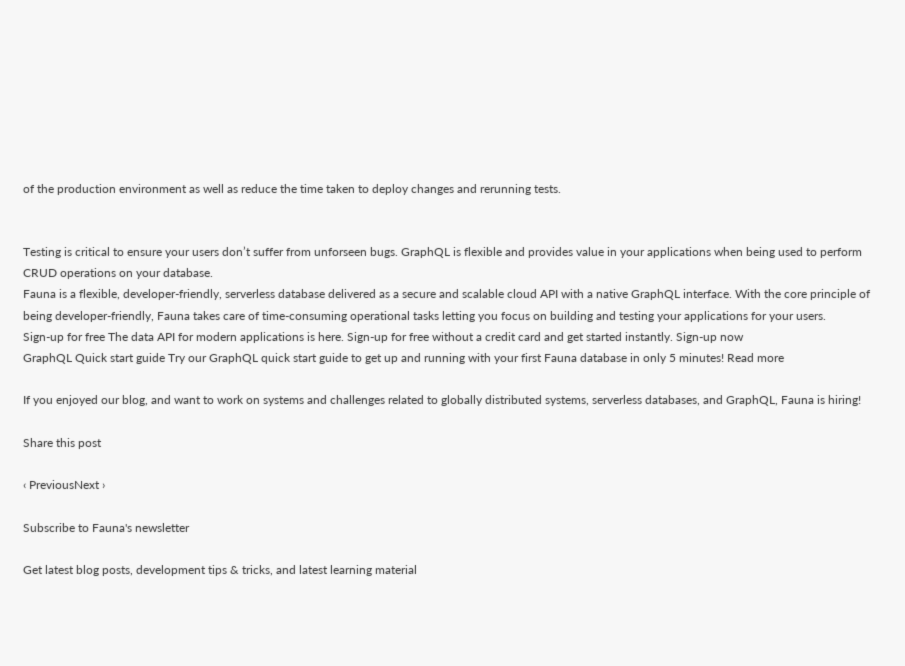of the production environment as well as reduce the time taken to deploy changes and rerunning tests.


Testing is critical to ensure your users don’t suffer from unforseen bugs. GraphQL is flexible and provides value in your applications when being used to perform CRUD operations on your database.
Fauna is a flexible, developer-friendly, serverless database delivered as a secure and scalable cloud API with a native GraphQL interface. With the core principle of being developer-friendly, Fauna takes care of time-consuming operational tasks letting you focus on building and testing your applications for your users.
Sign-up for free The data API for modern applications is here. Sign-up for free without a credit card and get started instantly. Sign-up now
GraphQL Quick start guide Try our GraphQL quick start guide to get up and running with your first Fauna database in only 5 minutes! Read more

If you enjoyed our blog, and want to work on systems and challenges related to globally distributed systems, serverless databases, and GraphQL, Fauna is hiring!

Share this post

‹ PreviousNext ›

Subscribe to Fauna's newsletter

Get latest blog posts, development tips & tricks, and latest learning material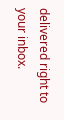delivered right to your inbox.